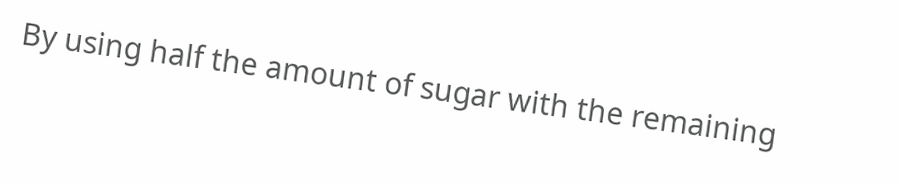By using half the amount of sugar with the remaining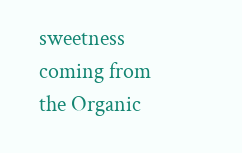sweetness coming from the Organic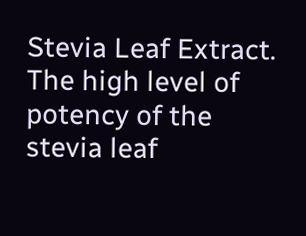Stevia Leaf Extract. The high level of potency of the stevia leaf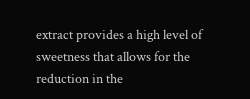extract provides a high level of sweetness that allows for the reduction in the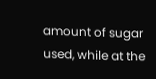amount of sugar used, while at the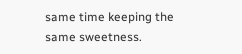same time keeping the same sweetness.